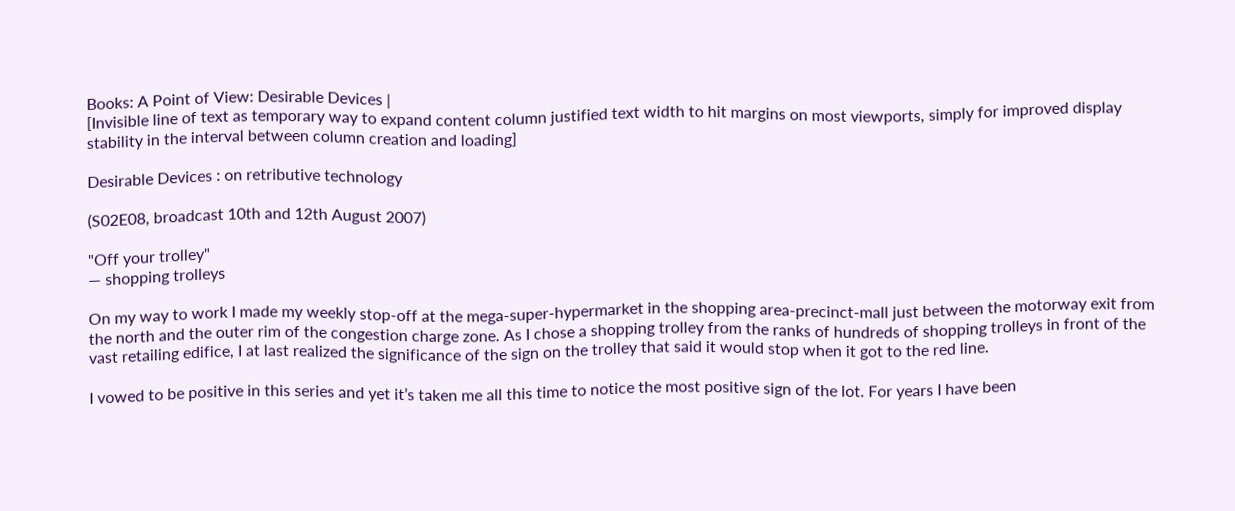Books: A Point of View: Desirable Devices |
[Invisible line of text as temporary way to expand content column justified text width to hit margins on most viewports, simply for improved display stability in the interval between column creation and loading]

Desirable Devices : on retributive technology

(S02E08, broadcast 10th and 12th August 2007)

"Off your trolley"
— shopping trolleys

On my way to work I made my weekly stop-off at the mega-super-hypermarket in the shopping area-precinct-mall just between the motorway exit from the north and the outer rim of the congestion charge zone. As I chose a shopping trolley from the ranks of hundreds of shopping trolleys in front of the vast retailing edifice, I at last realized the significance of the sign on the trolley that said it would stop when it got to the red line.

I vowed to be positive in this series and yet it’s taken me all this time to notice the most positive sign of the lot. For years I have been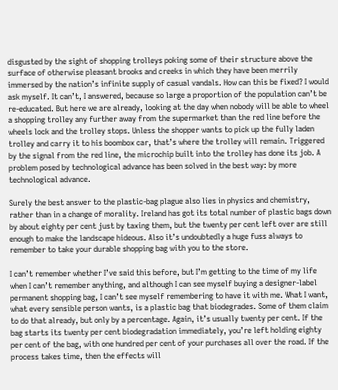disgusted by the sight of shopping trolleys poking some of their structure above the surface of otherwise pleasant brooks and creeks in which they have been merrily immersed by the nation’s infinite supply of casual vandals. How can this be fixed? I would ask myself. It can’t, I answered, because so large a proportion of the population can’t be re-educated. But here we are already, looking at the day when nobody will be able to wheel a shopping trolley any further away from the supermarket than the red line before the wheels lock and the trolley stops. Unless the shopper wants to pick up the fully laden trolley and carry it to his boombox car, that’s where the trolley will remain. Triggered by the signal from the red line, the microchip built into the trolley has done its job. A problem posed by technological advance has been solved in the best way: by more technological advance.

Surely the best answer to the plastic-bag plague also lies in physics and chemistry, rather than in a change of morality. Ireland has got its total number of plastic bags down by about eighty per cent just by taxing them, but the twenty per cent left over are still enough to make the landscape hideous. Also it’s undoubtedly a huge fuss always to remember to take your durable shopping bag with you to the store.

I can’t remember whether I’ve said this before, but I’m getting to the time of my life when I can’t remember anything, and although I can see myself buying a designer-label permanent shopping bag, I can’t see myself remembering to have it with me. What I want, what every sensible person wants, is a plastic bag that biodegrades. Some of them claim to do that already, but only by a percentage. Again, it’s usually twenty per cent. If the bag starts its twenty per cent biodegradation immediately, you’re left holding eighty per cent of the bag, with one hundred per cent of your purchases all over the road. If the process takes time, then the effects will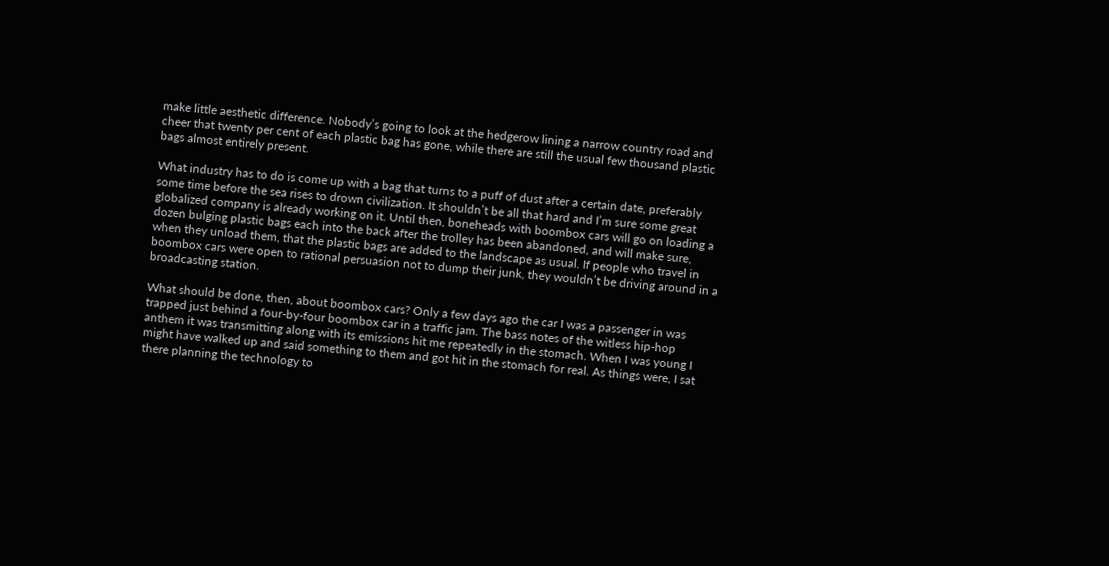make little aesthetic difference. Nobody’s going to look at the hedgerow lining a narrow country road and cheer that twenty per cent of each plastic bag has gone, while there are still the usual few thousand plastic bags almost entirely present.

What industry has to do is come up with a bag that turns to a puff of dust after a certain date, preferably some time before the sea rises to drown civilization. It shouldn’t be all that hard and I’m sure some great globalized company is already working on it. Until then, boneheads with boombox cars will go on loading a dozen bulging plastic bags each into the back after the trolley has been abandoned, and will make sure, when they unload them, that the plastic bags are added to the landscape as usual. If people who travel in boombox cars were open to rational persuasion not to dump their junk, they wouldn’t be driving around in a broadcasting station.

What should be done, then, about boombox cars? Only a few days ago the car I was a passenger in was trapped just behind a four-by-four boombox car in a traffic jam. The bass notes of the witless hip-hop anthem it was transmitting along with its emissions hit me repeatedly in the stomach. When I was young I might have walked up and said something to them and got hit in the stomach for real. As things were, I sat there planning the technology to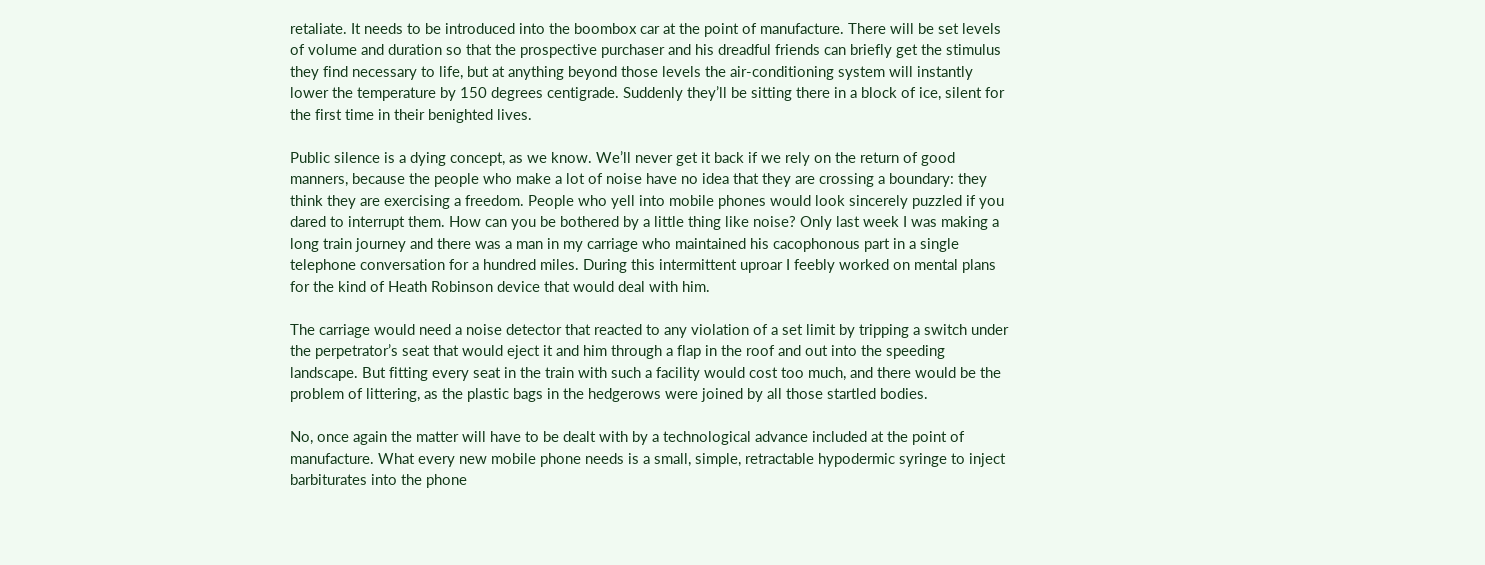retaliate. It needs to be introduced into the boombox car at the point of manufacture. There will be set levels of volume and duration so that the prospective purchaser and his dreadful friends can briefly get the stimulus they find necessary to life, but at anything beyond those levels the air-conditioning system will instantly lower the temperature by 150 degrees centigrade. Suddenly they’ll be sitting there in a block of ice, silent for the first time in their benighted lives.

Public silence is a dying concept, as we know. We’ll never get it back if we rely on the return of good manners, because the people who make a lot of noise have no idea that they are crossing a boundary: they think they are exercising a freedom. People who yell into mobile phones would look sincerely puzzled if you dared to interrupt them. How can you be bothered by a little thing like noise? Only last week I was making a long train journey and there was a man in my carriage who maintained his cacophonous part in a single telephone conversation for a hundred miles. During this intermittent uproar I feebly worked on mental plans for the kind of Heath Robinson device that would deal with him.

The carriage would need a noise detector that reacted to any violation of a set limit by tripping a switch under the perpetrator’s seat that would eject it and him through a flap in the roof and out into the speeding landscape. But fitting every seat in the train with such a facility would cost too much, and there would be the problem of littering, as the plastic bags in the hedgerows were joined by all those startled bodies.

No, once again the matter will have to be dealt with by a technological advance included at the point of manufacture. What every new mobile phone needs is a small, simple, retractable hypodermic syringe to inject barbiturates into the phone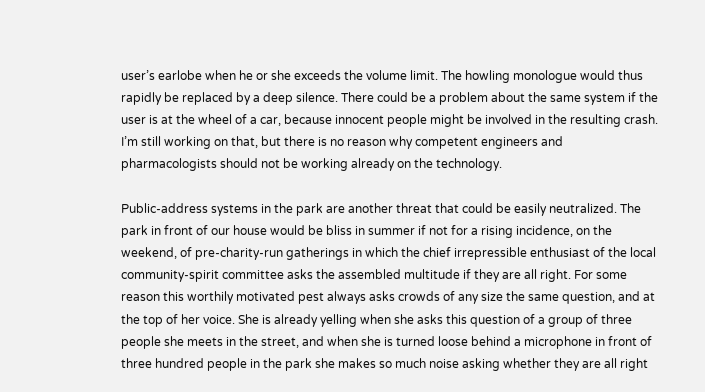user’s earlobe when he or she exceeds the volume limit. The howling monologue would thus rapidly be replaced by a deep silence. There could be a problem about the same system if the user is at the wheel of a car, because innocent people might be involved in the resulting crash. I’m still working on that, but there is no reason why competent engineers and pharmacologists should not be working already on the technology.

Public-address systems in the park are another threat that could be easily neutralized. The park in front of our house would be bliss in summer if not for a rising incidence, on the weekend, of pre-charity-run gatherings in which the chief irrepressible enthusiast of the local community-spirit committee asks the assembled multitude if they are all right. For some reason this worthily motivated pest always asks crowds of any size the same question, and at the top of her voice. She is already yelling when she asks this question of a group of three people she meets in the street, and when she is turned loose behind a microphone in front of three hundred people in the park she makes so much noise asking whether they are all right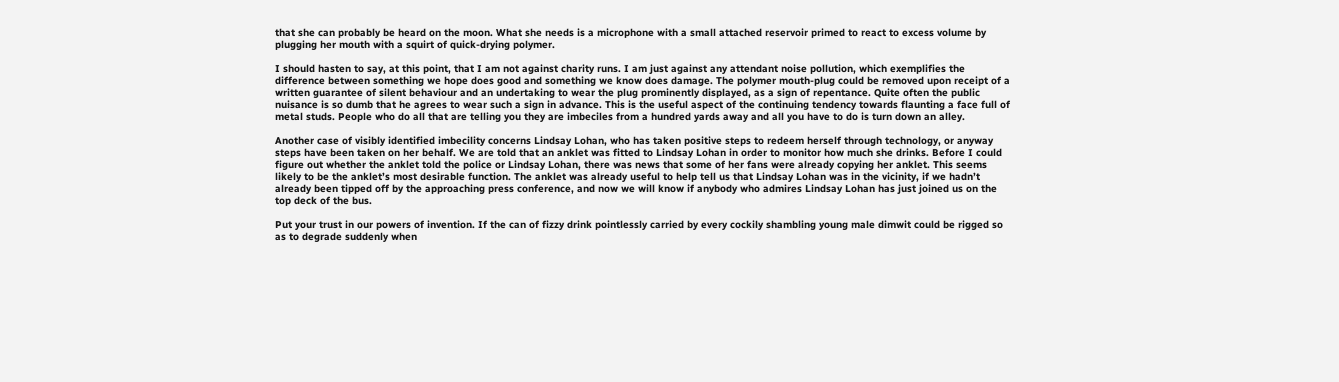that she can probably be heard on the moon. What she needs is a microphone with a small attached reservoir primed to react to excess volume by plugging her mouth with a squirt of quick-drying polymer.

I should hasten to say, at this point, that I am not against charity runs. I am just against any attendant noise pollution, which exemplifies the difference between something we hope does good and something we know does damage. The polymer mouth-plug could be removed upon receipt of a written guarantee of silent behaviour and an undertaking to wear the plug prominently displayed, as a sign of repentance. Quite often the public nuisance is so dumb that he agrees to wear such a sign in advance. This is the useful aspect of the continuing tendency towards flaunting a face full of metal studs. People who do all that are telling you they are imbeciles from a hundred yards away and all you have to do is turn down an alley.

Another case of visibly identified imbecility concerns Lindsay Lohan, who has taken positive steps to redeem herself through technology, or anyway steps have been taken on her behalf. We are told that an anklet was fitted to Lindsay Lohan in order to monitor how much she drinks. Before I could figure out whether the anklet told the police or Lindsay Lohan, there was news that some of her fans were already copying her anklet. This seems likely to be the anklet’s most desirable function. The anklet was already useful to help tell us that Lindsay Lohan was in the vicinity, if we hadn’t already been tipped off by the approaching press conference, and now we will know if anybody who admires Lindsay Lohan has just joined us on the top deck of the bus.

Put your trust in our powers of invention. If the can of fizzy drink pointlessly carried by every cockily shambling young male dimwit could be rigged so as to degrade suddenly when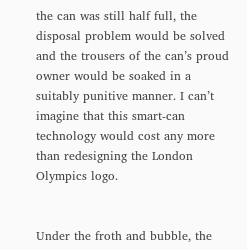the can was still half full, the disposal problem would be solved and the trousers of the can’s proud owner would be soaked in a suitably punitive manner. I can’t imagine that this smart-can technology would cost any more than redesigning the London Olympics logo.


Under the froth and bubble, the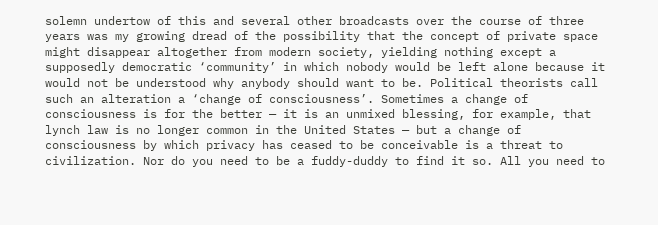solemn undertow of this and several other broadcasts over the course of three years was my growing dread of the possibility that the concept of private space might disappear altogether from modern society, yielding nothing except a supposedly democratic ‘community’ in which nobody would be left alone because it would not be understood why anybody should want to be. Political theorists call such an alteration a ‘change of consciousness’. Sometimes a change of consciousness is for the better — it is an unmixed blessing, for example, that lynch law is no longer common in the United States — but a change of consciousness by which privacy has ceased to be conceivable is a threat to civilization. Nor do you need to be a fuddy-duddy to find it so. All you need to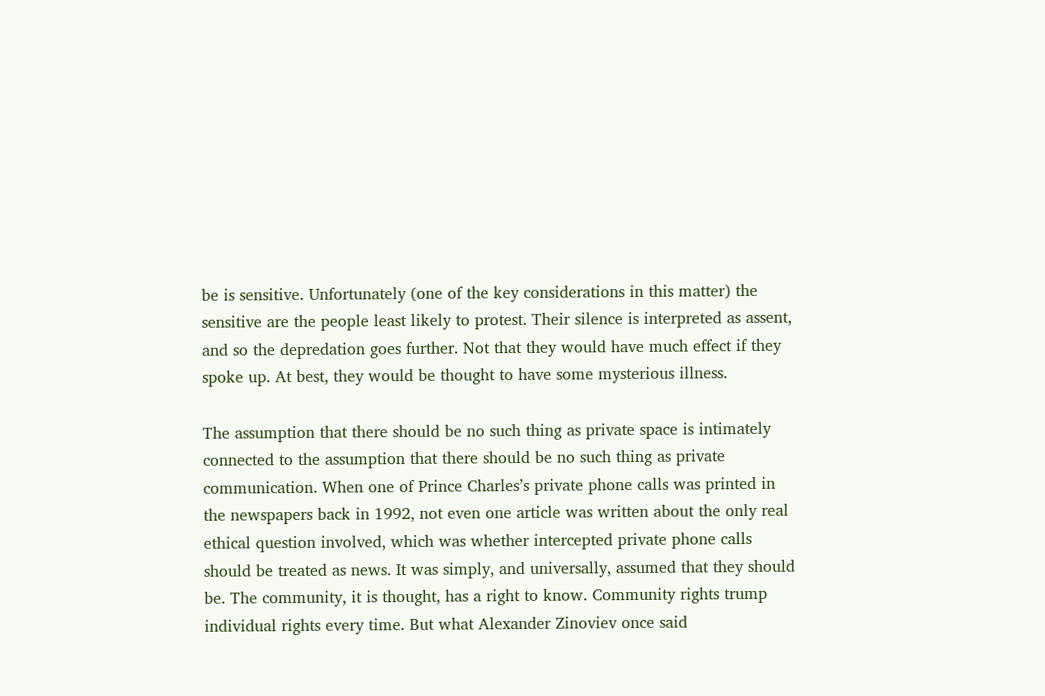be is sensitive. Unfortunately (one of the key considerations in this matter) the sensitive are the people least likely to protest. Their silence is interpreted as assent, and so the depredation goes further. Not that they would have much effect if they spoke up. At best, they would be thought to have some mysterious illness.

The assumption that there should be no such thing as private space is intimately connected to the assumption that there should be no such thing as private communication. When one of Prince Charles’s private phone calls was printed in the newspapers back in 1992, not even one article was written about the only real ethical question involved, which was whether intercepted private phone calls should be treated as news. It was simply, and universally, assumed that they should be. The community, it is thought, has a right to know. Community rights trump individual rights every time. But what Alexander Zinoviev once said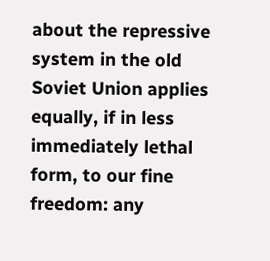about the repressive system in the old Soviet Union applies equally, if in less immediately lethal form, to our fine freedom: any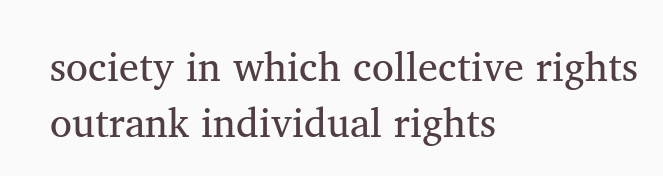society in which collective rights outrank individual rights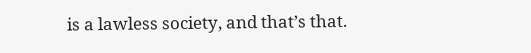is a lawless society, and that’s that.